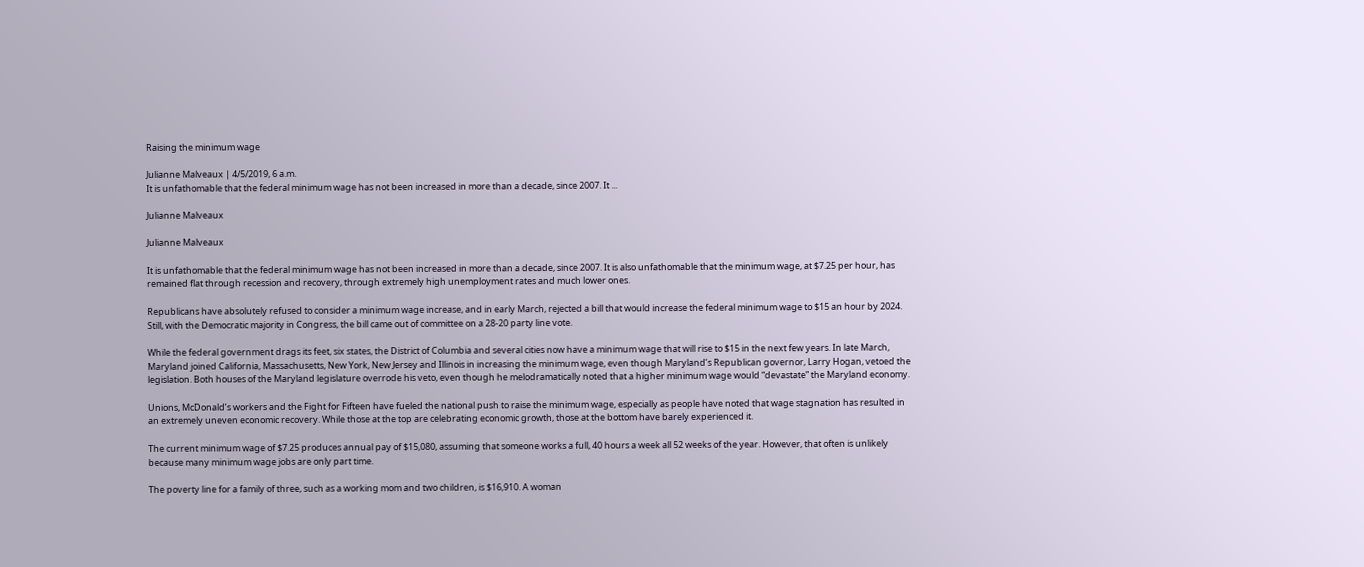Raising the minimum wage

Julianne Malveaux | 4/5/2019, 6 a.m.
It is unfathomable that the federal minimum wage has not been increased in more than a decade, since 2007. It ...

Julianne Malveaux

Julianne Malveaux

It is unfathomable that the federal minimum wage has not been increased in more than a decade, since 2007. It is also unfathomable that the minimum wage, at $7.25 per hour, has remained flat through recession and recovery, through extremely high unemployment rates and much lower ones.

Republicans have absolutely refused to consider a minimum wage increase, and in early March, rejected a bill that would increase the federal minimum wage to $15 an hour by 2024. Still, with the Democratic majority in Congress, the bill came out of committee on a 28-20 party line vote.

While the federal government drags its feet, six states, the District of Columbia and several cities now have a minimum wage that will rise to $15 in the next few years. In late March, Maryland joined California, Massachusetts, New York, New Jersey and Illinois in increasing the minimum wage, even though Maryland’s Republican governor, Larry Hogan, vetoed the legislation. Both houses of the Maryland legislature overrode his veto, even though he melodramatically noted that a higher minimum wage would “devastate” the Maryland economy.

Unions, McDonald’s workers and the Fight for Fifteen have fueled the national push to raise the minimum wage, especially as people have noted that wage stagnation has resulted in an extremely uneven economic recovery. While those at the top are celebrating economic growth, those at the bottom have barely experienced it.

The current minimum wage of $7.25 produces annual pay of $15,080, assuming that someone works a full, 40 hours a week all 52 weeks of the year. However, that often is unlikely because many minimum wage jobs are only part time.

The poverty line for a family of three, such as a working mom and two children, is $16,910. A woman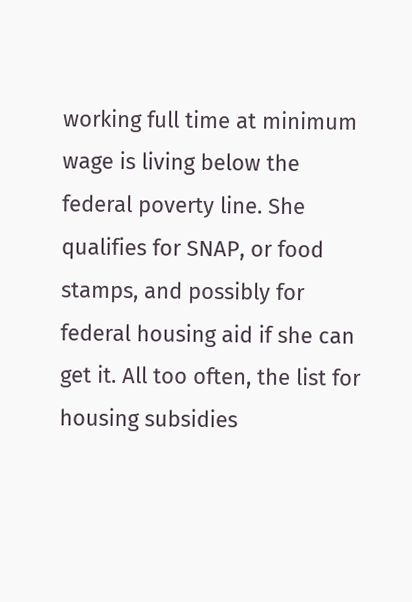working full time at minimum wage is living below the federal poverty line. She qualifies for SNAP, or food stamps, and possibly for federal housing aid if she can get it. All too often, the list for housing subsidies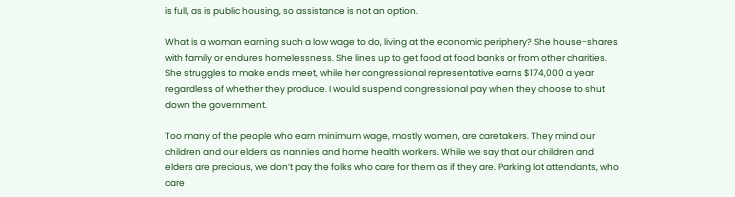is full, as is public housing, so assistance is not an option.

What is a woman earning such a low wage to do, living at the economic periphery? She house-shares with family or endures homelessness. She lines up to get food at food banks or from other charities. She struggles to make ends meet, while her congressional representative earns $174,000 a year regardless of whether they produce. I would suspend congressional pay when they choose to shut down the government.

Too many of the people who earn minimum wage, mostly women, are caretakers. They mind our children and our elders as nannies and home health workers. While we say that our children and elders are precious, we don’t pay the folks who care for them as if they are. Parking lot attendants, who care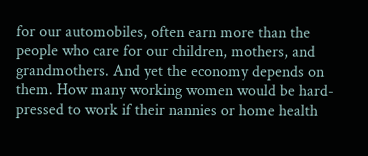for our automobiles, often earn more than the people who care for our children, mothers, and grandmothers. And yet the economy depends on them. How many working women would be hard-pressed to work if their nannies or home health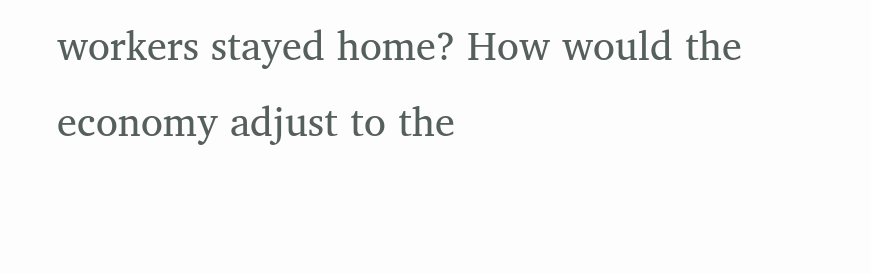workers stayed home? How would the economy adjust to the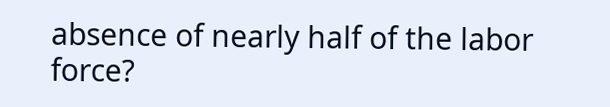absence of nearly half of the labor force?